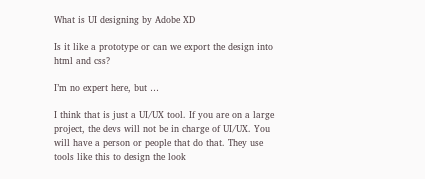What is UI designing by Adobe XD

Is it like a prototype or can we export the design into html and css?

I’m no expert here, but …

I think that is just a UI/UX tool. If you are on a large project, the devs will not be in charge of UI/UX. You will have a person or people that do that. They use tools like this to design the look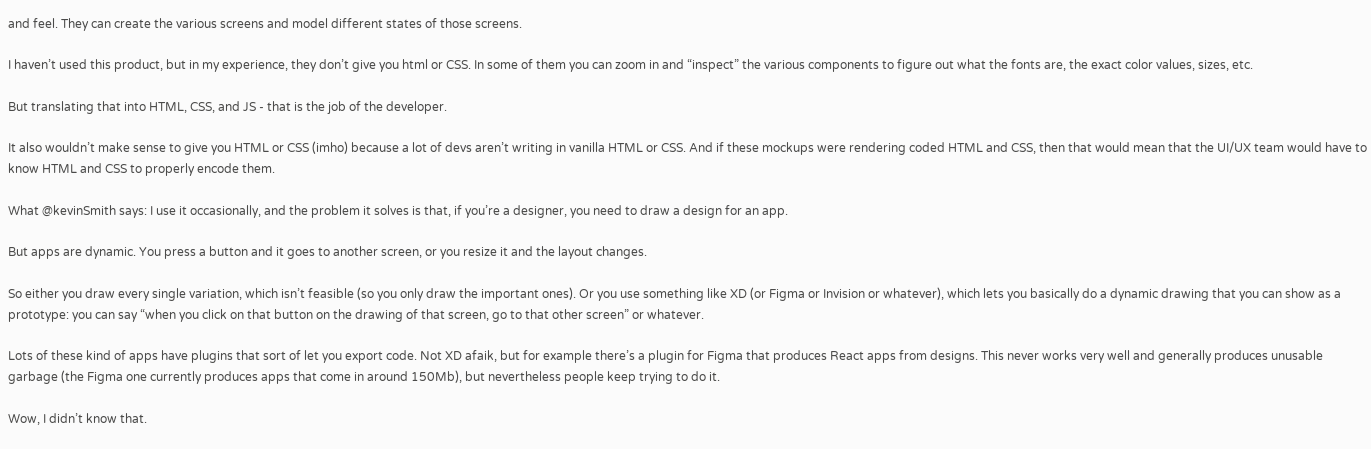and feel. They can create the various screens and model different states of those screens.

I haven’t used this product, but in my experience, they don’t give you html or CSS. In some of them you can zoom in and “inspect” the various components to figure out what the fonts are, the exact color values, sizes, etc.

But translating that into HTML, CSS, and JS - that is the job of the developer.

It also wouldn’t make sense to give you HTML or CSS (imho) because a lot of devs aren’t writing in vanilla HTML or CSS. And if these mockups were rendering coded HTML and CSS, then that would mean that the UI/UX team would have to know HTML and CSS to properly encode them.

What @kevinSmith says: I use it occasionally, and the problem it solves is that, if you’re a designer, you need to draw a design for an app.

But apps are dynamic. You press a button and it goes to another screen, or you resize it and the layout changes.

So either you draw every single variation, which isn’t feasible (so you only draw the important ones). Or you use something like XD (or Figma or Invision or whatever), which lets you basically do a dynamic drawing that you can show as a prototype: you can say “when you click on that button on the drawing of that screen, go to that other screen” or whatever.

Lots of these kind of apps have plugins that sort of let you export code. Not XD afaik, but for example there’s a plugin for Figma that produces React apps from designs. This never works very well and generally produces unusable garbage (the Figma one currently produces apps that come in around 150Mb), but nevertheless people keep trying to do it.

Wow, I didn’t know that.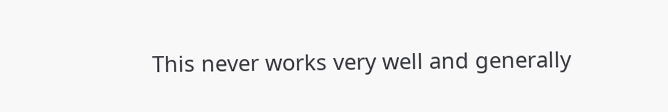This never works very well and generally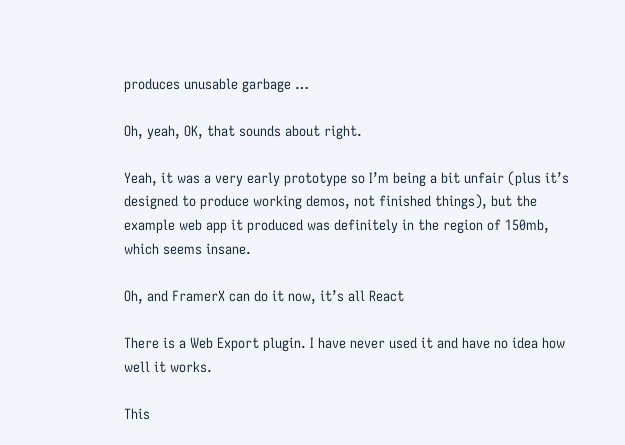produces unusable garbage …

Oh, yeah, OK, that sounds about right.

Yeah, it was a very early prototype so I’m being a bit unfair (plus it’s designed to produce working demos, not finished things), but the example web app it produced was definitely in the region of 150mb, which seems insane.

Oh, and FramerX can do it now, it’s all React

There is a Web Export plugin. I have never used it and have no idea how well it works.

This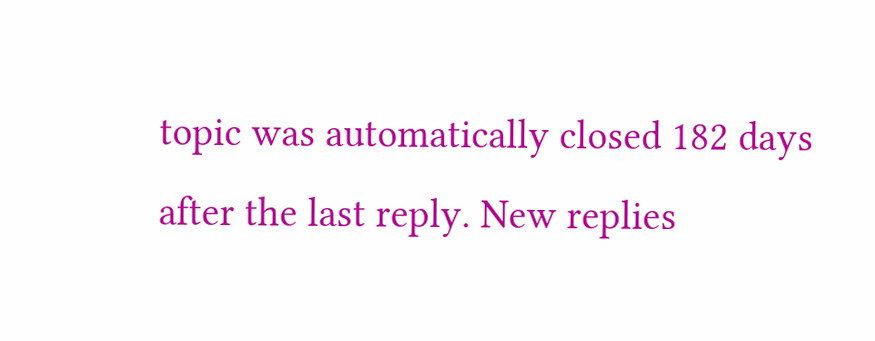topic was automatically closed 182 days after the last reply. New replies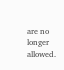are no longer allowed.